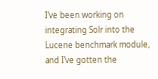I’ve been working on integrating Solr into the Lucene benchmark module, and I’ve gotten the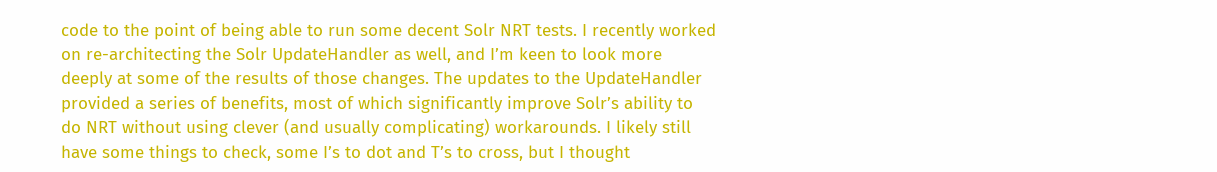code to the point of being able to run some decent Solr NRT tests. I recently worked on re-architecting the Solr UpdateHandler as well, and I’m keen to look more deeply at some of the results of those changes. The updates to the UpdateHandler provided a series of benefits, most of which significantly improve Solr’s ability to do NRT without using clever (and usually complicating) workarounds. I likely still have some things to check, some I’s to dot and T’s to cross, but I thought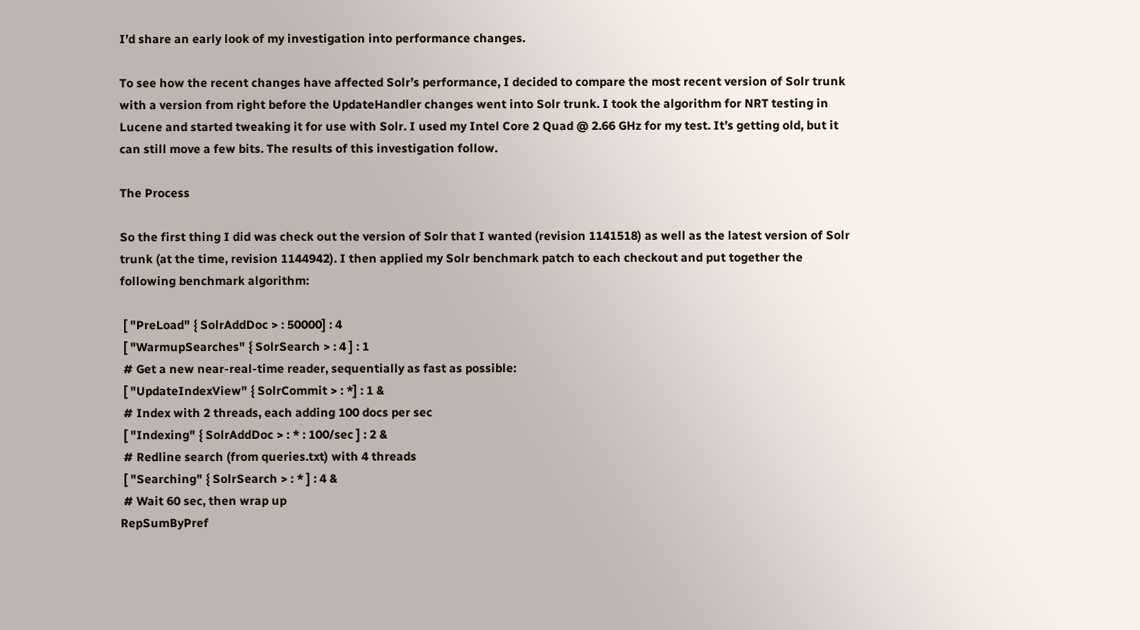I’d share an early look of my investigation into performance changes.

To see how the recent changes have affected Solr’s performance, I decided to compare the most recent version of Solr trunk with a version from right before the UpdateHandler changes went into Solr trunk. I took the algorithm for NRT testing in Lucene and started tweaking it for use with Solr. I used my Intel Core 2 Quad @ 2.66 GHz for my test. It’s getting old, but it can still move a few bits. The results of this investigation follow.

The Process

So the first thing I did was check out the version of Solr that I wanted (revision 1141518) as well as the latest version of Solr trunk (at the time, revision 1144942). I then applied my Solr benchmark patch to each checkout and put together the following benchmark algorithm:

 [ "PreLoad" { SolrAddDoc > : 50000] : 4
 [ "WarmupSearches" { SolrSearch > : 4 ] : 1
 # Get a new near-real-time reader, sequentially as fast as possible:
 [ "UpdateIndexView" { SolrCommit > : *] : 1 &
 # Index with 2 threads, each adding 100 docs per sec
 [ "Indexing" { SolrAddDoc > : * : 100/sec ] : 2 &
 # Redline search (from queries.txt) with 4 threads
 [ "Searching" { SolrSearch > : * ] : 4 &
 # Wait 60 sec, then wrap up
RepSumByPref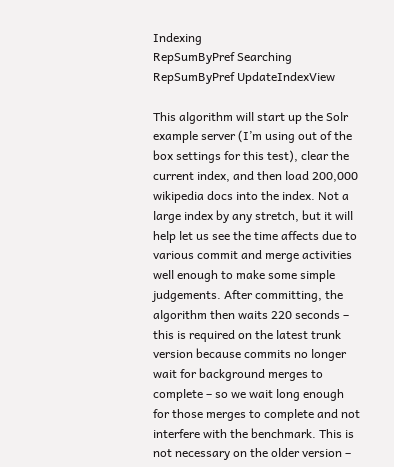Indexing
RepSumByPref Searching
RepSumByPref UpdateIndexView

This algorithm will start up the Solr example server (I’m using out of the box settings for this test), clear the current index, and then load 200,000 wikipedia docs into the index. Not a large index by any stretch, but it will help let us see the time affects due to various commit and merge activities well enough to make some simple judgements. After committing, the algorithm then waits 220 seconds – this is required on the latest trunk  version because commits no longer wait for background merges to complete – so we wait long enough for those merges to complete and not interfere with the benchmark. This is not necessary on the older version –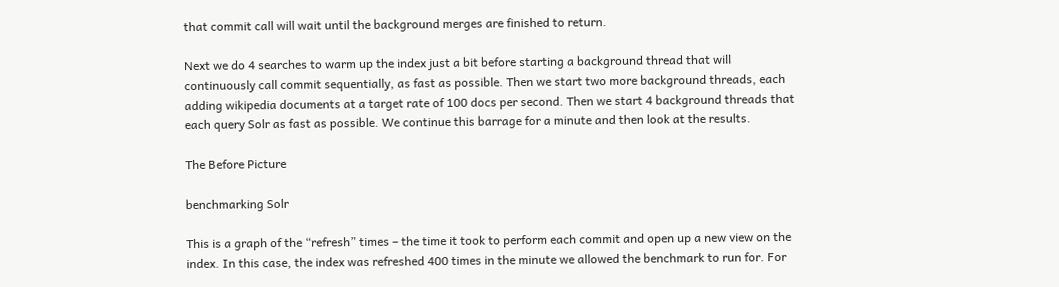that commit call will wait until the background merges are finished to return.

Next we do 4 searches to warm up the index just a bit before starting a background thread that will continuously call commit sequentially, as fast as possible. Then we start two more background threads, each adding wikipedia documents at a target rate of 100 docs per second. Then we start 4 background threads that each query Solr as fast as possible. We continue this barrage for a minute and then look at the results.

The Before Picture

benchmarking Solr

This is a graph of the “refresh” times – the time it took to perform each commit and open up a new view on the index. In this case, the index was refreshed 400 times in the minute we allowed the benchmark to run for. For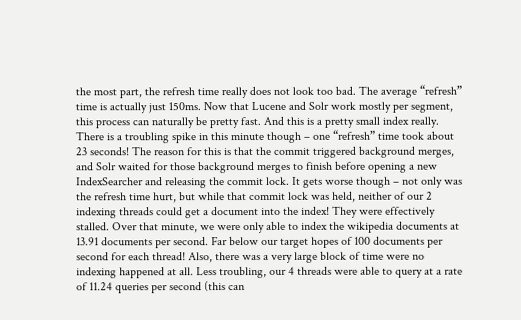the most part, the refresh time really does not look too bad. The average “refresh” time is actually just 150ms. Now that Lucene and Solr work mostly per segment, this process can naturally be pretty fast. And this is a pretty small index really. There is a troubling spike in this minute though – one “refresh” time took about 23 seconds! The reason for this is that the commit triggered background merges, and Solr waited for those background merges to finish before opening a new IndexSearcher and releasing the commit lock. It gets worse though – not only was the refresh time hurt, but while that commit lock was held, neither of our 2 indexing threads could get a document into the index! They were effectively stalled. Over that minute, we were only able to index the wikipedia documents at 13.91 documents per second. Far below our target hopes of 100 documents per second for each thread! Also, there was a very large block of time were no indexing happened at all. Less troubling, our 4 threads were able to query at a rate of 11.24 queries per second (this can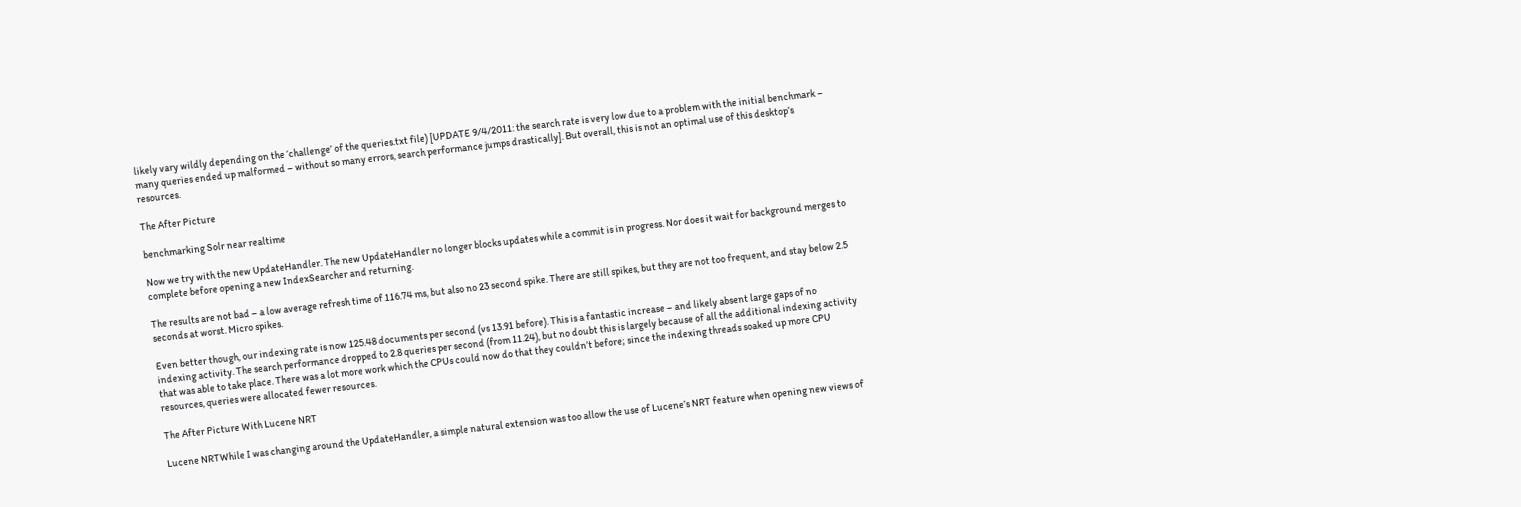likely vary wildly depending on the ‘challenge’ of the queries.txt file) [UPDATE 9/4/2011: the search rate is very low due to a problem with the initial benchmark – many queries ended up malformed – without so many errors, search performance jumps drastically]. But overall, this is not an optimal use of this desktop’s resources.

The After Picture

benchmarking Solr near realtime

Now we try with the new UpdateHandler. The new UpdateHandler no longer blocks updates while a commit is in progress. Nor does it wait for background merges to complete before opening a new IndexSearcher and returning.

The results are not bad – a low average refresh time of 116.74 ms, but also no 23 second spike. There are still spikes, but they are not too frequent, and stay below 2.5 seconds at worst. Micro spikes.

Even better though, our indexing rate is now 125.48 documents per second (vs 13.91 before). This is a fantastic increase – and likely absent large gaps of no indexing activity. The search performance dropped to 2.8 queries per second (from 11.24), but no doubt this is largely because of all the additional indexing activity that was able to take place. There was a lot more work which the CPUs could now do that they couldn’t before; since the indexing threads soaked up more CPU resources, queries were allocated fewer resources.

The After Picture With Lucene NRT

Lucene NRTWhile I was changing around the UpdateHandler, a simple natural extension was too allow the use of Lucene’s NRT feature when opening new views of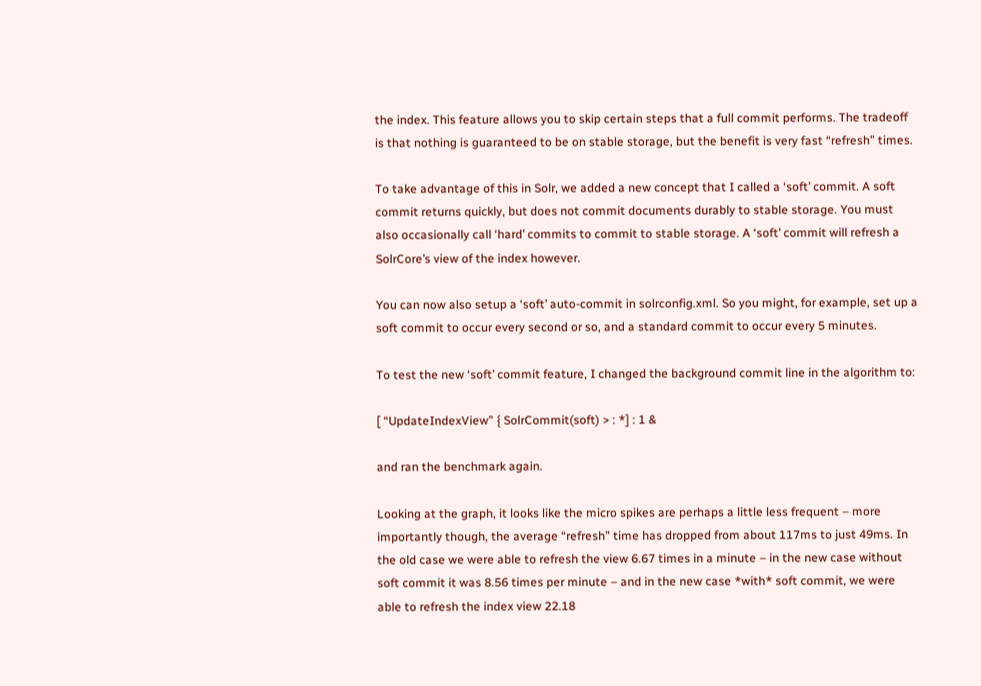the index. This feature allows you to skip certain steps that a full commit performs. The tradeoff is that nothing is guaranteed to be on stable storage, but the benefit is very fast “refresh” times.

To take advantage of this in Solr, we added a new concept that I called a ‘soft’ commit. A soft commit returns quickly, but does not commit documents durably to stable storage. You must also occasionally call ‘hard’ commits to commit to stable storage. A ‘soft’ commit will refresh a SolrCore’s view of the index however.

You can now also setup a ‘soft’ auto-commit in solrconfig.xml. So you might, for example, set up a soft commit to occur every second or so, and a standard commit to occur every 5 minutes.

To test the new ‘soft’ commit feature, I changed the background commit line in the algorithm to:

[ “UpdateIndexView” { SolrCommit(soft) > : *] : 1 &

and ran the benchmark again.

Looking at the graph, it looks like the micro spikes are perhaps a little less frequent – more importantly though, the average “refresh” time has dropped from about 117ms to just 49ms. In the old case we were able to refresh the view 6.67 times in a minute – in the new case without soft commit it was 8.56 times per minute – and in the new case *with* soft commit, we were able to refresh the index view 22.18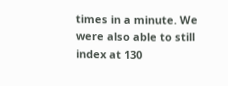times in a minute. We were also able to still index at 130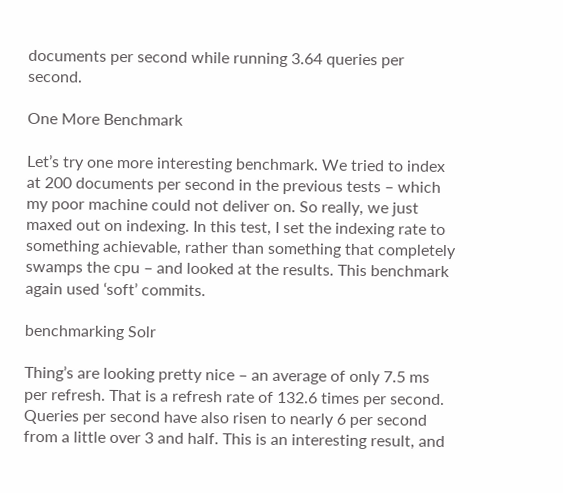documents per second while running 3.64 queries per second.

One More Benchmark

Let’s try one more interesting benchmark. We tried to index at 200 documents per second in the previous tests – which my poor machine could not deliver on. So really, we just maxed out on indexing. In this test, I set the indexing rate to something achievable, rather than something that completely swamps the cpu – and looked at the results. This benchmark again used ‘soft’ commits.

benchmarking Solr

Thing’s are looking pretty nice – an average of only 7.5 ms per refresh. That is a refresh rate of 132.6 times per second. Queries per second have also risen to nearly 6 per second from a little over 3 and half. This is an interesting result, and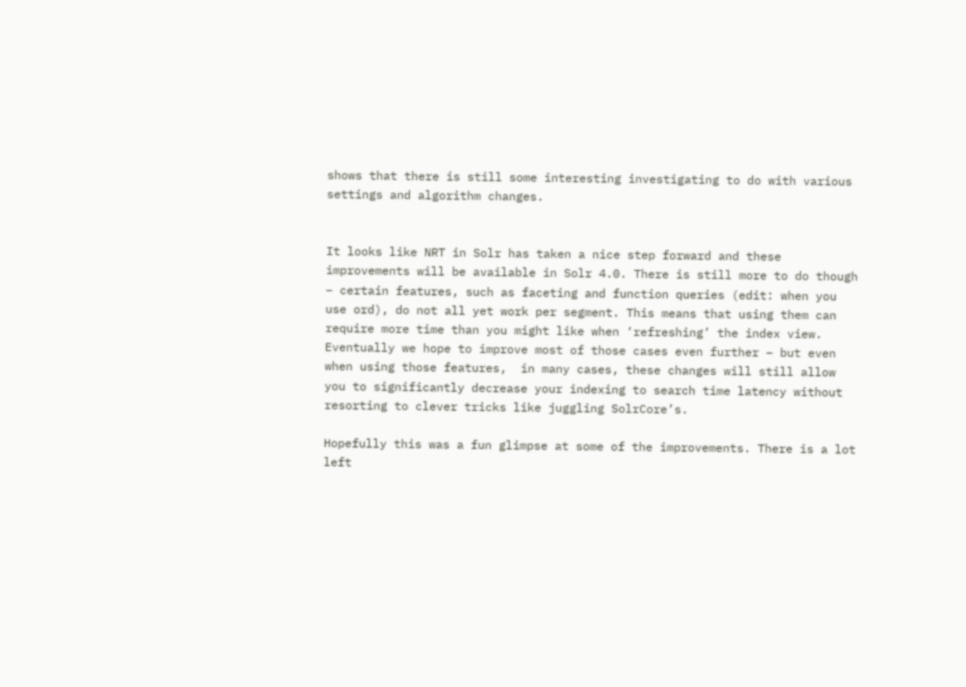shows that there is still some interesting investigating to do with various settings and algorithm changes.


It looks like NRT in Solr has taken a nice step forward and these improvements will be available in Solr 4.0. There is still more to do though – certain features, such as faceting and function queries (edit: when you use ord), do not all yet work per segment. This means that using them can require more time than you might like when ‘refreshing’ the index view. Eventually we hope to improve most of those cases even further – but even when using those features,  in many cases, these changes will still allow you to significantly decrease your indexing to search time latency without resorting to clever tricks like juggling SolrCore’s.

Hopefully this was a fun glimpse at some of the improvements. There is a lot left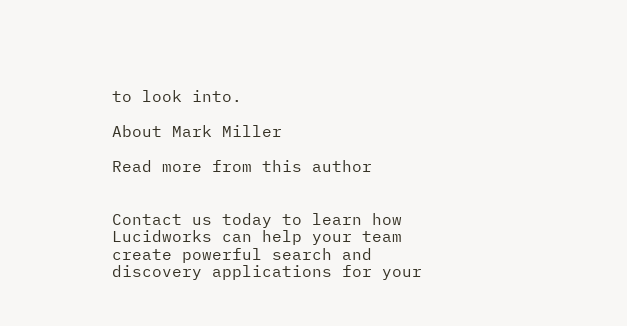to look into.

About Mark Miller

Read more from this author


Contact us today to learn how Lucidworks can help your team create powerful search and discovery applications for your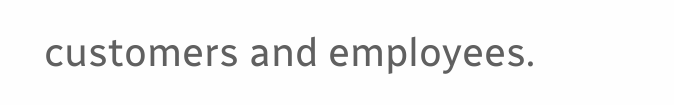customers and employees.